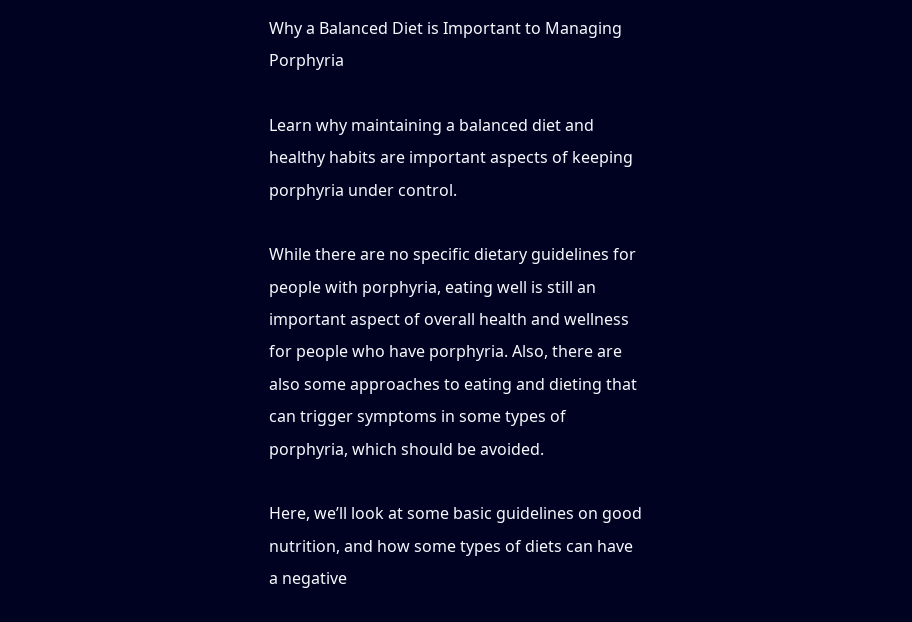Why a Balanced Diet is Important to Managing Porphyria

Learn why maintaining a balanced diet and healthy habits are important aspects of keeping porphyria under control.

While there are no specific dietary guidelines for people with porphyria, eating well is still an important aspect of overall health and wellness for people who have porphyria. Also, there are also some approaches to eating and dieting that can trigger symptoms in some types of porphyria, which should be avoided.

Here, we’ll look at some basic guidelines on good nutrition, and how some types of diets can have a negative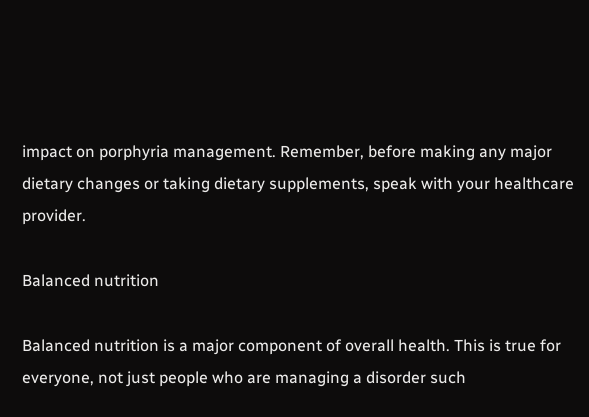impact on porphyria management. Remember, before making any major dietary changes or taking dietary supplements, speak with your healthcare provider.

Balanced nutrition

Balanced nutrition is a major component of overall health. This is true for everyone, not just people who are managing a disorder such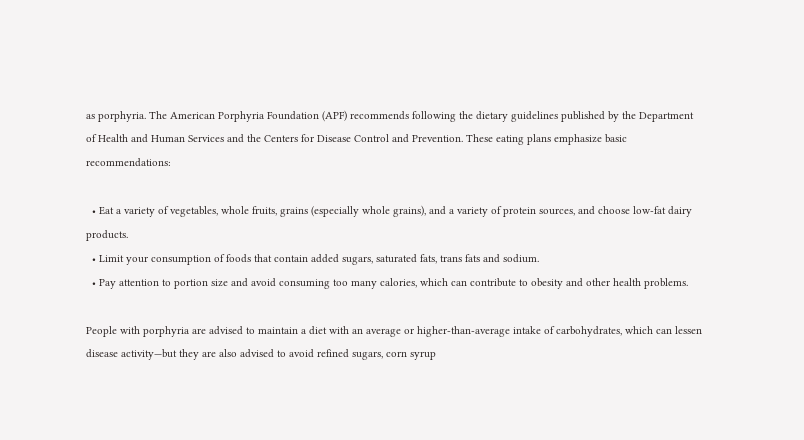as porphyria. The American Porphyria Foundation (APF) recommends following the dietary guidelines published by the Department of Health and Human Services and the Centers for Disease Control and Prevention. These eating plans emphasize basic recommendations:

  • Eat a variety of vegetables, whole fruits, grains (especially whole grains), and a variety of protein sources, and choose low-fat dairy products.
  • Limit your consumption of foods that contain added sugars, saturated fats, trans fats and sodium.
  • Pay attention to portion size and avoid consuming too many calories, which can contribute to obesity and other health problems.

People with porphyria are advised to maintain a diet with an average or higher-than-average intake of carbohydrates, which can lessen disease activity—but they are also advised to avoid refined sugars, corn syrup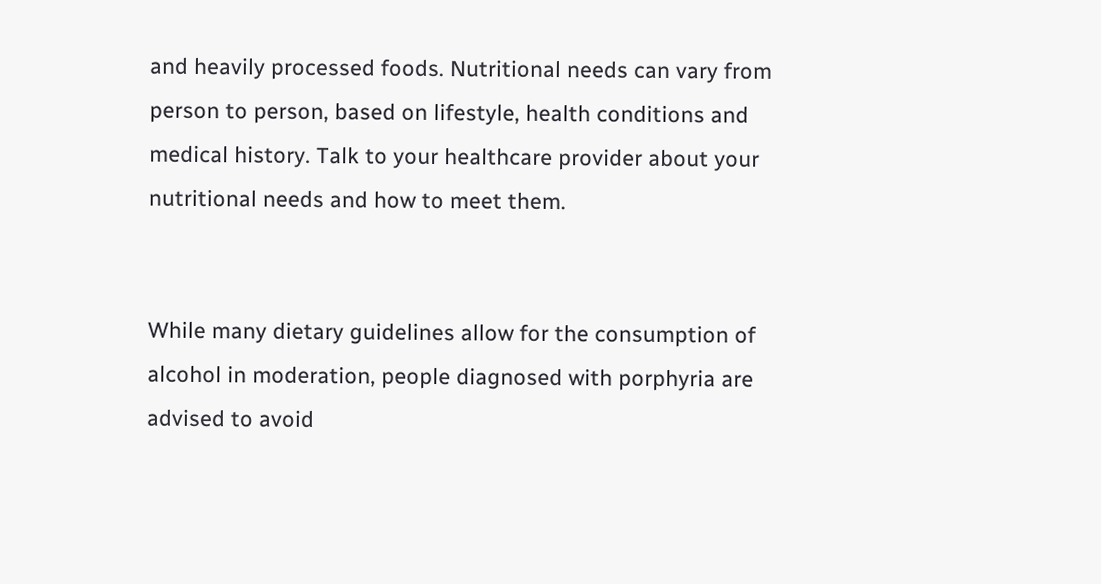and heavily processed foods. Nutritional needs can vary from person to person, based on lifestyle, health conditions and medical history. Talk to your healthcare provider about your nutritional needs and how to meet them.


While many dietary guidelines allow for the consumption of alcohol in moderation, people diagnosed with porphyria are advised to avoid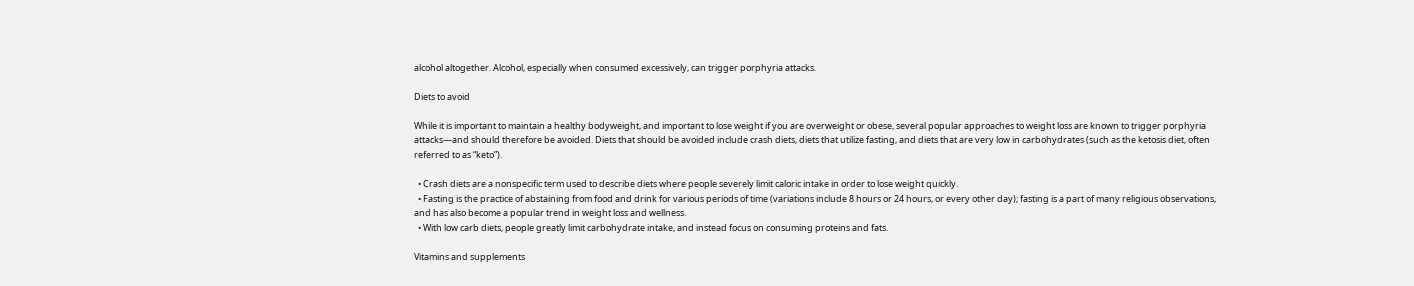alcohol altogether. Alcohol, especially when consumed excessively, can trigger porphyria attacks.

Diets to avoid

While it is important to maintain a healthy bodyweight, and important to lose weight if you are overweight or obese, several popular approaches to weight loss are known to trigger porphyria attacks—and should therefore be avoided. Diets that should be avoided include crash diets, diets that utilize fasting, and diets that are very low in carbohydrates (such as the ketosis diet, often referred to as “keto”).

  • Crash diets are a nonspecific term used to describe diets where people severely limit caloric intake in order to lose weight quickly.
  • Fasting is the practice of abstaining from food and drink for various periods of time (variations include 8 hours or 24 hours, or every other day); fasting is a part of many religious observations, and has also become a popular trend in weight loss and wellness.
  • With low carb diets, people greatly limit carbohydrate intake, and instead focus on consuming proteins and fats.

Vitamins and supplements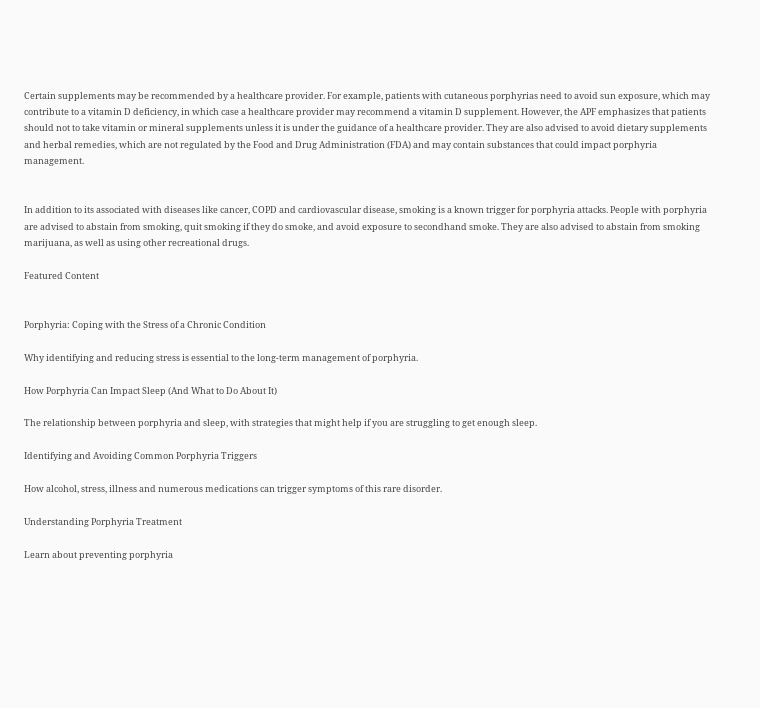Certain supplements may be recommended by a healthcare provider. For example, patients with cutaneous porphyrias need to avoid sun exposure, which may contribute to a vitamin D deficiency, in which case a healthcare provider may recommend a vitamin D supplement. However, the APF emphasizes that patients should not to take vitamin or mineral supplements unless it is under the guidance of a healthcare provider. They are also advised to avoid dietary supplements and herbal remedies, which are not regulated by the Food and Drug Administration (FDA) and may contain substances that could impact porphyria management.


In addition to its associated with diseases like cancer, COPD and cardiovascular disease, smoking is a known trigger for porphyria attacks. People with porphyria are advised to abstain from smoking, quit smoking if they do smoke, and avoid exposure to secondhand smoke. They are also advised to abstain from smoking marijuana, as well as using other recreational drugs.

Featured Content


Porphyria: Coping with the Stress of a Chronic Condition

Why identifying and reducing stress is essential to the long-term management of porphyria.

How Porphyria Can Impact Sleep (And What to Do About It)

The relationship between porphyria and sleep, with strategies that might help if you are struggling to get enough sleep.

Identifying and Avoiding Common Porphyria Triggers

How alcohol, stress, illness and numerous medications can trigger symptoms of this rare disorder.

Understanding Porphyria Treatment

Learn about preventing porphyria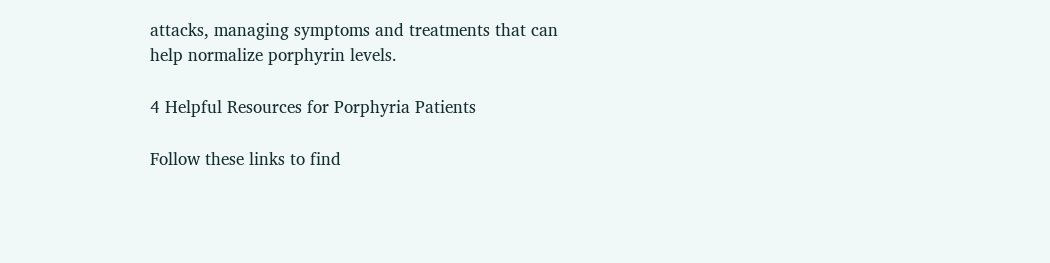attacks, managing symptoms and treatments that can help normalize porphyrin levels.

4 Helpful Resources for Porphyria Patients

Follow these links to find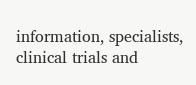information, specialists, clinical trials and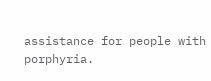assistance for people with porphyria.